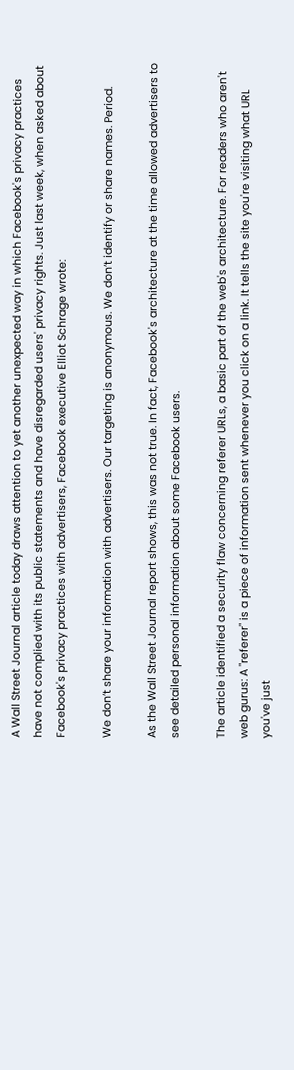A Wall Street Journal article today draws attention to yet another unexpected way in which Facebook's privacy practices have not complied with its public statements and have disregarded users' privacy rights. Just last week, when asked about Facebook's privacy practices with advertisers, Facebook executive Elliot Schrage wrote:

We don’t share your information with advertisers. Our targeting is anonymous. We don’t identify or share names. Period.

As the Wall Street Journal report shows, this was not true. In fact, Facebook's architecture at the time allowed advertisers to see detailed personal information about some Facebook users.

The article identified a security flaw concerning referer URLs, a basic part of the web's architecture. For readers who aren't web gurus: A "referer" is a piece of information sent whenever you click on a link. It tells the site you're visiting what URL you've just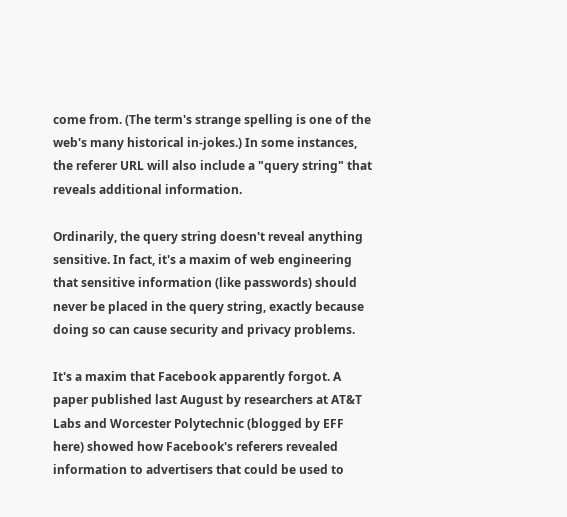come from. (The term's strange spelling is one of the web's many historical in-jokes.) In some instances, the referer URL will also include a "query string" that reveals additional information.

Ordinarily, the query string doesn't reveal anything sensitive. In fact, it's a maxim of web engineering that sensitive information (like passwords) should never be placed in the query string, exactly because doing so can cause security and privacy problems.

It's a maxim that Facebook apparently forgot. A paper published last August by researchers at AT&T Labs and Worcester Polytechnic (blogged by EFF here) showed how Facebook's referers revealed information to advertisers that could be used to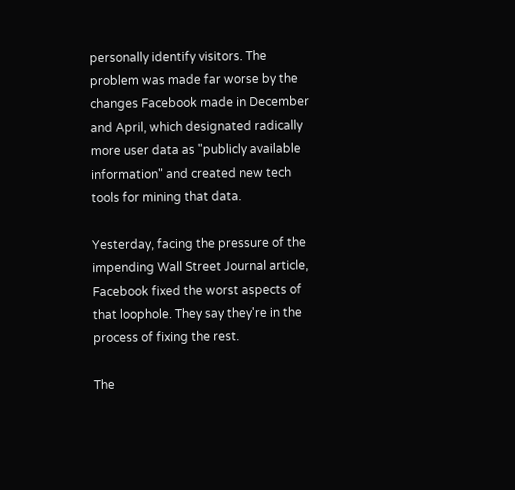personally identify visitors. The problem was made far worse by the changes Facebook made in December and April, which designated radically more user data as "publicly available information" and created new tech tools for mining that data.

Yesterday, facing the pressure of the impending Wall Street Journal article, Facebook fixed the worst aspects of that loophole. They say they're in the process of fixing the rest.

The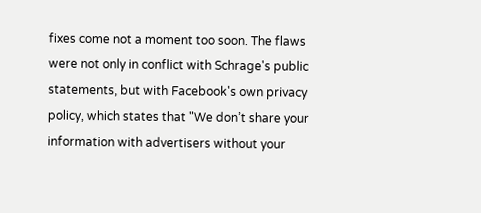fixes come not a moment too soon. The flaws were not only in conflict with Schrage's public statements, but with Facebook's own privacy policy, which states that "We don’t share your information with advertisers without your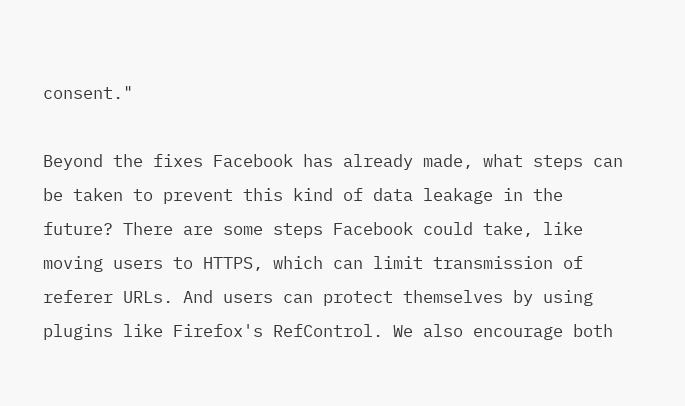consent."

Beyond the fixes Facebook has already made, what steps can be taken to prevent this kind of data leakage in the future? There are some steps Facebook could take, like moving users to HTTPS, which can limit transmission of referer URLs. And users can protect themselves by using plugins like Firefox's RefControl. We also encourage both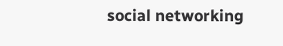social networking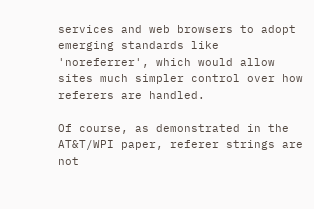services and web browsers to adopt emerging standards like 'noreferrer', which would allow sites much simpler control over how referers are handled.

Of course, as demonstrated in the AT&T/WPI paper, referer strings are not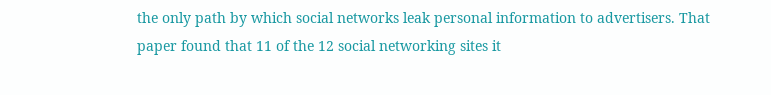the only path by which social networks leak personal information to advertisers. That paper found that 11 of the 12 social networking sites it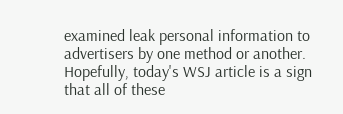examined leak personal information to advertisers by one method or another. Hopefully, today's WSJ article is a sign that all of these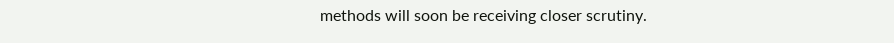methods will soon be receiving closer scrutiny.